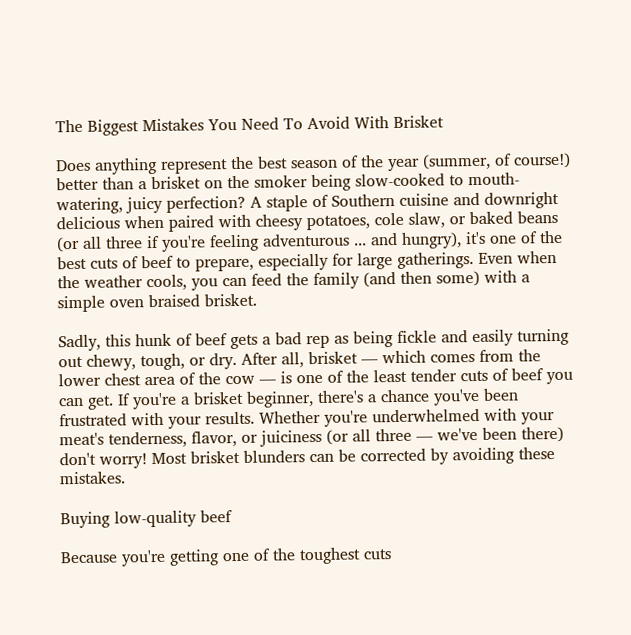The Biggest Mistakes You Need To Avoid With Brisket

Does anything represent the best season of the year (summer, of course!) better than a brisket on the smoker being slow-cooked to mouth-watering, juicy perfection? A staple of Southern cuisine and downright delicious when paired with cheesy potatoes, cole slaw, or baked beans (or all three if you're feeling adventurous ... and hungry), it's one of the best cuts of beef to prepare, especially for large gatherings. Even when the weather cools, you can feed the family (and then some) with a simple oven braised brisket.

Sadly, this hunk of beef gets a bad rep as being fickle and easily turning out chewy, tough, or dry. After all, brisket — which comes from the lower chest area of the cow — is one of the least tender cuts of beef you can get. If you're a brisket beginner, there's a chance you've been frustrated with your results. Whether you're underwhelmed with your meat's tenderness, flavor, or juiciness (or all three — we've been there) don't worry! Most brisket blunders can be corrected by avoiding these mistakes.

Buying low-quality beef

Because you're getting one of the toughest cuts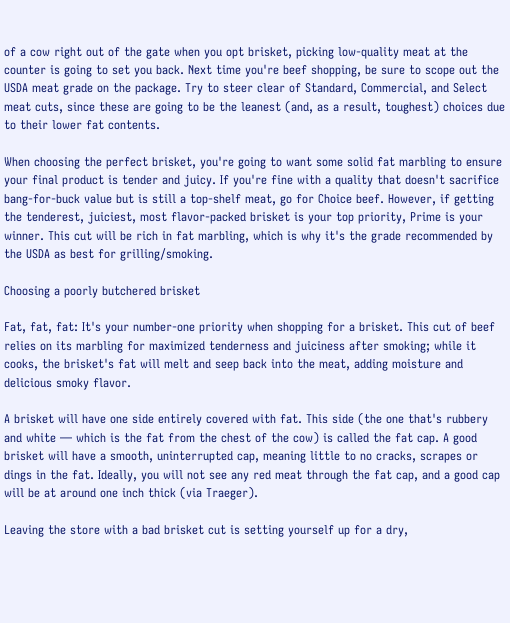of a cow right out of the gate when you opt brisket, picking low-quality meat at the counter is going to set you back. Next time you're beef shopping, be sure to scope out the USDA meat grade on the package. Try to steer clear of Standard, Commercial, and Select meat cuts, since these are going to be the leanest (and, as a result, toughest) choices due to their lower fat contents.

When choosing the perfect brisket, you're going to want some solid fat marbling to ensure your final product is tender and juicy. If you're fine with a quality that doesn't sacrifice bang-for-buck value but is still a top-shelf meat, go for Choice beef. However, if getting the tenderest, juiciest, most flavor-packed brisket is your top priority, Prime is your winner. This cut will be rich in fat marbling, which is why it's the grade recommended by the USDA as best for grilling/smoking.

Choosing a poorly butchered brisket

Fat, fat, fat: It's your number-one priority when shopping for a brisket. This cut of beef relies on its marbling for maximized tenderness and juiciness after smoking; while it cooks, the brisket's fat will melt and seep back into the meat, adding moisture and delicious smoky flavor.

A brisket will have one side entirely covered with fat. This side (the one that's rubbery and white — which is the fat from the chest of the cow) is called the fat cap. A good brisket will have a smooth, uninterrupted cap, meaning little to no cracks, scrapes or dings in the fat. Ideally, you will not see any red meat through the fat cap, and a good cap will be at around one inch thick (via Traeger).

Leaving the store with a bad brisket cut is setting yourself up for a dry,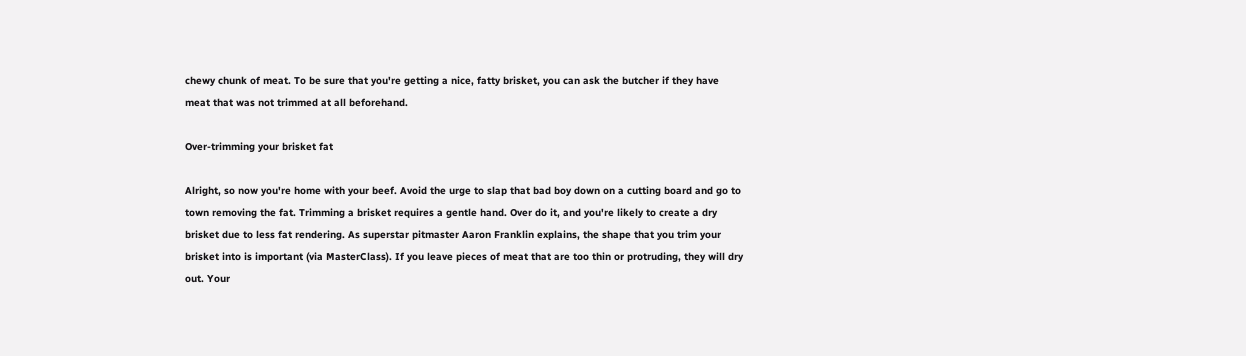chewy chunk of meat. To be sure that you're getting a nice, fatty brisket, you can ask the butcher if they have meat that was not trimmed at all beforehand.

Over-trimming your brisket fat

Alright, so now you're home with your beef. Avoid the urge to slap that bad boy down on a cutting board and go to town removing the fat. Trimming a brisket requires a gentle hand. Over do it, and you're likely to create a dry brisket due to less fat rendering. As superstar pitmaster Aaron Franklin explains, the shape that you trim your brisket into is important (via MasterClass). If you leave pieces of meat that are too thin or protruding, they will dry out. Your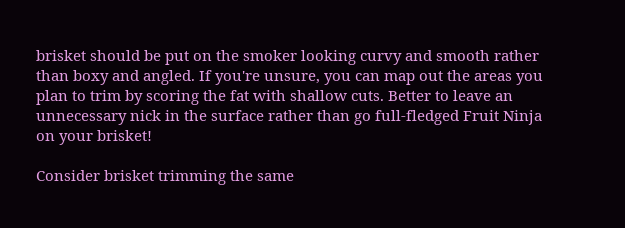brisket should be put on the smoker looking curvy and smooth rather than boxy and angled. If you're unsure, you can map out the areas you plan to trim by scoring the fat with shallow cuts. Better to leave an unnecessary nick in the surface rather than go full-fledged Fruit Ninja on your brisket!

Consider brisket trimming the same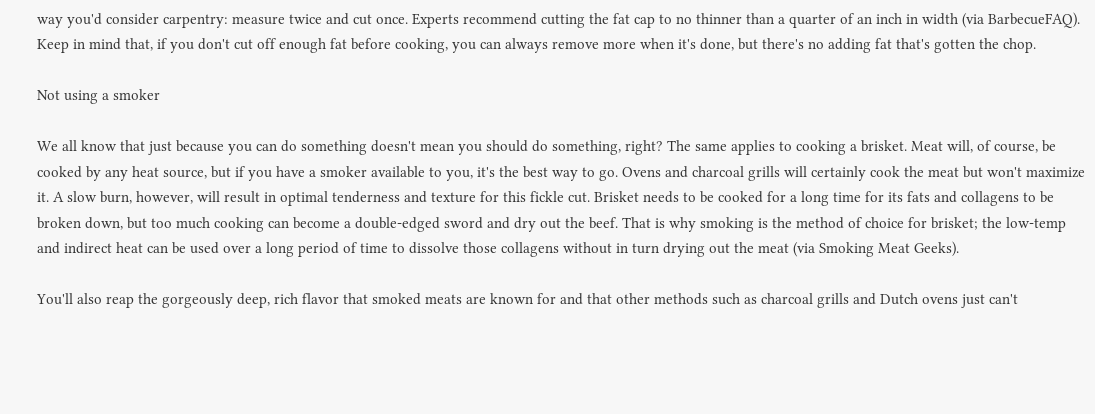way you'd consider carpentry: measure twice and cut once. Experts recommend cutting the fat cap to no thinner than a quarter of an inch in width (via BarbecueFAQ). Keep in mind that, if you don't cut off enough fat before cooking, you can always remove more when it's done, but there's no adding fat that's gotten the chop.

Not using a smoker

We all know that just because you can do something doesn't mean you should do something, right? The same applies to cooking a brisket. Meat will, of course, be cooked by any heat source, but if you have a smoker available to you, it's the best way to go. Ovens and charcoal grills will certainly cook the meat but won't maximize it. A slow burn, however, will result in optimal tenderness and texture for this fickle cut. Brisket needs to be cooked for a long time for its fats and collagens to be broken down, but too much cooking can become a double-edged sword and dry out the beef. That is why smoking is the method of choice for brisket; the low-temp and indirect heat can be used over a long period of time to dissolve those collagens without in turn drying out the meat (via Smoking Meat Geeks).

You'll also reap the gorgeously deep, rich flavor that smoked meats are known for and that other methods such as charcoal grills and Dutch ovens just can't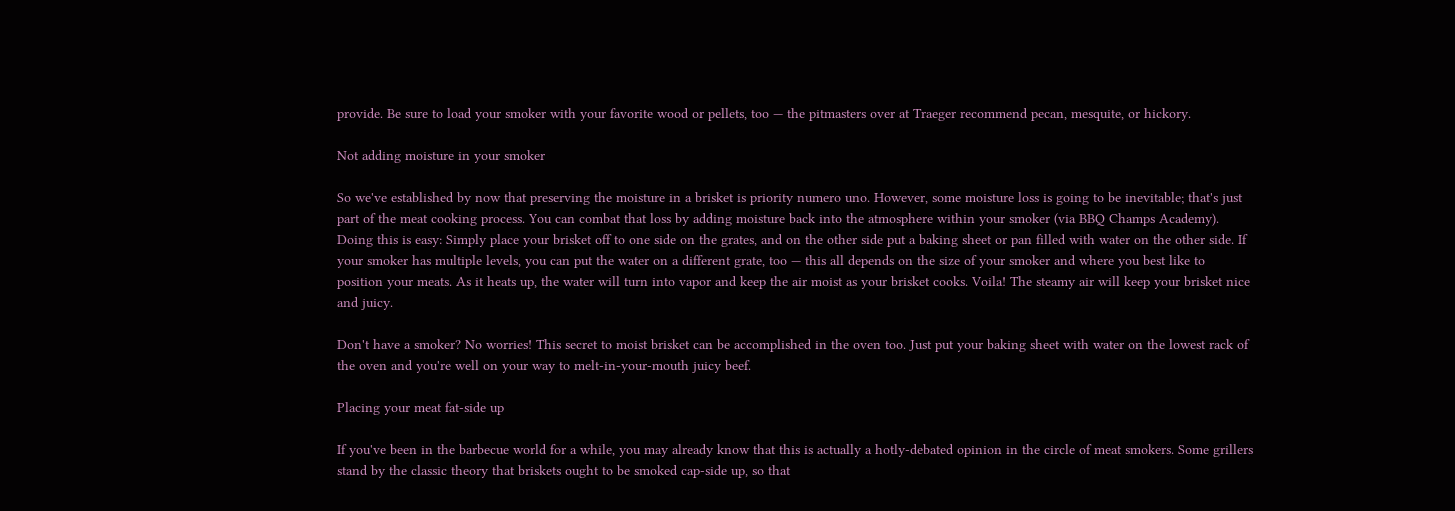provide. Be sure to load your smoker with your favorite wood or pellets, too — the pitmasters over at Traeger recommend pecan, mesquite, or hickory.

Not adding moisture in your smoker

So we've established by now that preserving the moisture in a brisket is priority numero uno. However, some moisture loss is going to be inevitable; that's just part of the meat cooking process. You can combat that loss by adding moisture back into the atmosphere within your smoker (via BBQ Champs Academy). Doing this is easy: Simply place your brisket off to one side on the grates, and on the other side put a baking sheet or pan filled with water on the other side. If your smoker has multiple levels, you can put the water on a different grate, too — this all depends on the size of your smoker and where you best like to position your meats. As it heats up, the water will turn into vapor and keep the air moist as your brisket cooks. Voila! The steamy air will keep your brisket nice and juicy.

Don't have a smoker? No worries! This secret to moist brisket can be accomplished in the oven too. Just put your baking sheet with water on the lowest rack of the oven and you're well on your way to melt-in-your-mouth juicy beef.

Placing your meat fat-side up

If you've been in the barbecue world for a while, you may already know that this is actually a hotly-debated opinion in the circle of meat smokers. Some grillers stand by the classic theory that briskets ought to be smoked cap-side up, so that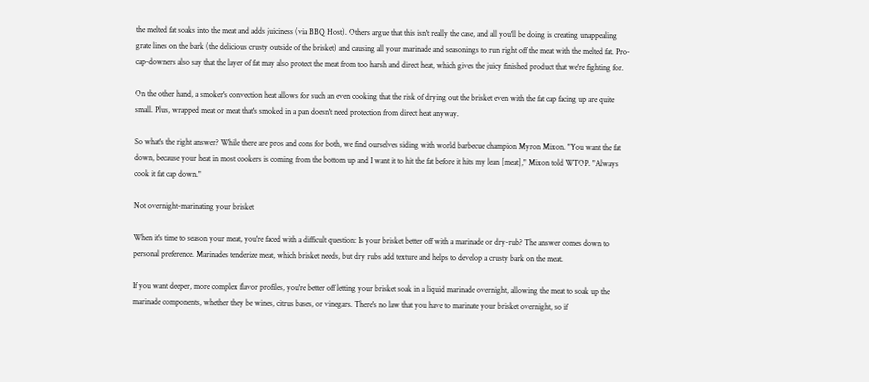the melted fat soaks into the meat and adds juiciness (via BBQ Host). Others argue that this isn't really the case, and all you'll be doing is creating unappealing grate lines on the bark (the delicious crusty outside of the brisket) and causing all your marinade and seasonings to run right off the meat with the melted fat. Pro-cap-downers also say that the layer of fat may also protect the meat from too harsh and direct heat, which gives the juicy finished product that we're fighting for.

On the other hand, a smoker's convection heat allows for such an even cooking that the risk of drying out the brisket even with the fat cap facing up are quite small. Plus, wrapped meat or meat that's smoked in a pan doesn't need protection from direct heat anyway.

So what's the right answer? While there are pros and cons for both, we find ourselves siding with world barbecue champion Myron Mixon. "You want the fat down, because your heat in most cookers is coming from the bottom up and I want it to hit the fat before it hits my lean [meat]," Mixon told WTOP. "Always cook it fat cap down."

Not overnight-marinating your brisket

When it's time to season your meat, you're faced with a difficult question: Is your brisket better off with a marinade or dry-rub? The answer comes down to personal preference. Marinades tenderize meat, which brisket needs, but dry rubs add texture and helps to develop a crusty bark on the meat.

If you want deeper, more complex flavor profiles, you're better off letting your brisket soak in a liquid marinade overnight, allowing the meat to soak up the marinade components, whether they be wines, citrus bases, or vinegars. There's no law that you have to marinate your brisket overnight, so if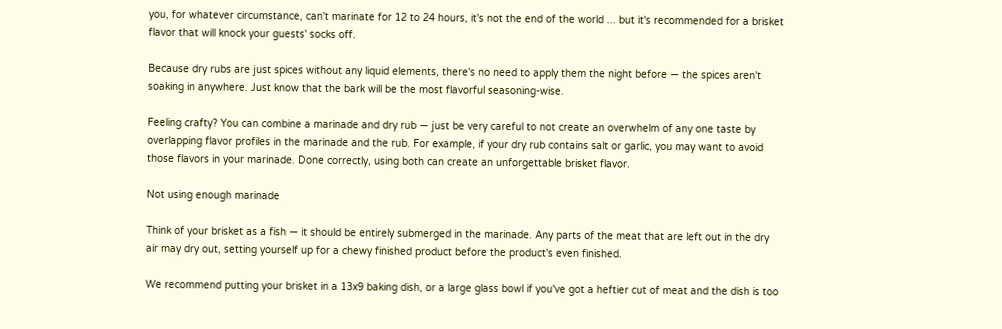you, for whatever circumstance, can't marinate for 12 to 24 hours, it's not the end of the world ... but it's recommended for a brisket flavor that will knock your guests' socks off.

Because dry rubs are just spices without any liquid elements, there's no need to apply them the night before — the spices aren't soaking in anywhere. Just know that the bark will be the most flavorful seasoning-wise.

Feeling crafty? You can combine a marinade and dry rub — just be very careful to not create an overwhelm of any one taste by overlapping flavor profiles in the marinade and the rub. For example, if your dry rub contains salt or garlic, you may want to avoid those flavors in your marinade. Done correctly, using both can create an unforgettable brisket flavor.

Not using enough marinade

Think of your brisket as a fish — it should be entirely submerged in the marinade. Any parts of the meat that are left out in the dry air may dry out, setting yourself up for a chewy finished product before the product's even finished.

We recommend putting your brisket in a 13x9 baking dish, or a large glass bowl if you've got a heftier cut of meat and the dish is too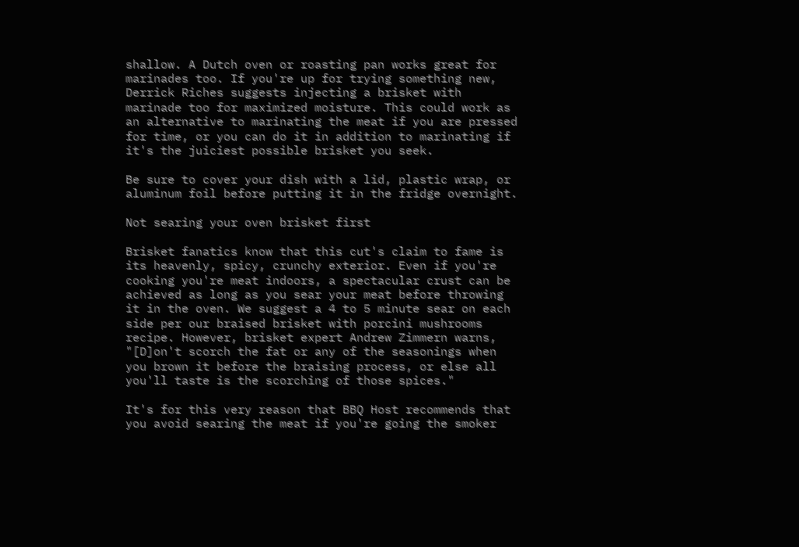shallow. A Dutch oven or roasting pan works great for marinades too. If you're up for trying something new, Derrick Riches suggests injecting a brisket with marinade too for maximized moisture. This could work as an alternative to marinating the meat if you are pressed for time, or you can do it in addition to marinating if it's the juiciest possible brisket you seek.

Be sure to cover your dish with a lid, plastic wrap, or aluminum foil before putting it in the fridge overnight.

Not searing your oven brisket first

Brisket fanatics know that this cut's claim to fame is its heavenly, spicy, crunchy exterior. Even if you're cooking you're meat indoors, a spectacular crust can be achieved as long as you sear your meat before throwing it in the oven. We suggest a 4 to 5 minute sear on each side per our braised brisket with porcini mushrooms recipe. However, brisket expert Andrew Zimmern warns, "[D]on't scorch the fat or any of the seasonings when you brown it before the braising process, or else all you'll taste is the scorching of those spices."

It's for this very reason that BBQ Host recommends that you avoid searing the meat if you're going the smoker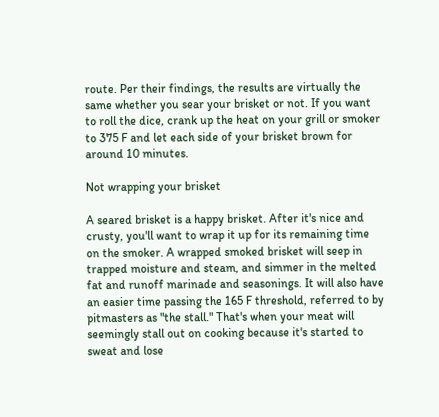route. Per their findings, the results are virtually the same whether you sear your brisket or not. If you want to roll the dice, crank up the heat on your grill or smoker to 375 F and let each side of your brisket brown for around 10 minutes.

Not wrapping your brisket

A seared brisket is a happy brisket. After it's nice and crusty, you'll want to wrap it up for its remaining time on the smoker. A wrapped smoked brisket will seep in trapped moisture and steam, and simmer in the melted fat and runoff marinade and seasonings. It will also have an easier time passing the 165 F threshold, referred to by pitmasters as "the stall." That's when your meat will seemingly stall out on cooking because it's started to sweat and lose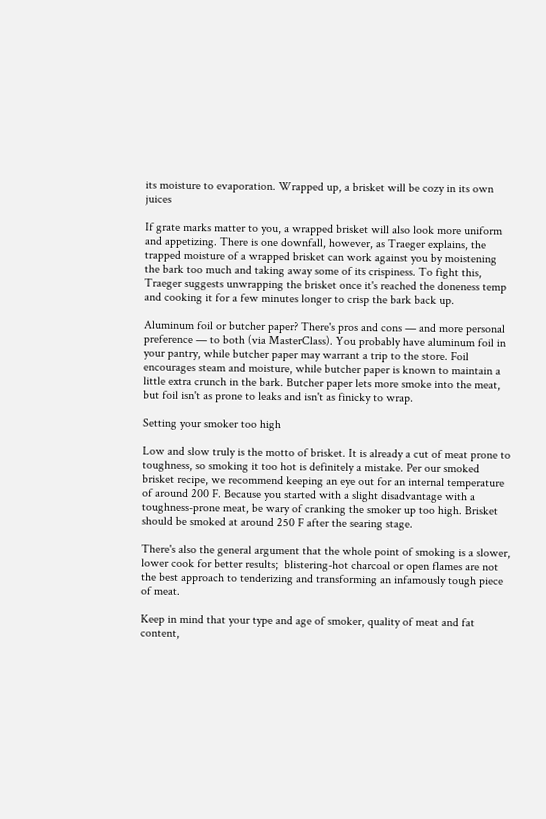its moisture to evaporation. Wrapped up, a brisket will be cozy in its own juices

If grate marks matter to you, a wrapped brisket will also look more uniform and appetizing. There is one downfall, however, as Traeger explains, the trapped moisture of a wrapped brisket can work against you by moistening the bark too much and taking away some of its crispiness. To fight this, Traeger suggests unwrapping the brisket once it's reached the doneness temp and cooking it for a few minutes longer to crisp the bark back up.

Aluminum foil or butcher paper? There's pros and cons — and more personal preference — to both (via MasterClass). You probably have aluminum foil in your pantry, while butcher paper may warrant a trip to the store. Foil encourages steam and moisture, while butcher paper is known to maintain a little extra crunch in the bark. Butcher paper lets more smoke into the meat, but foil isn't as prone to leaks and isn't as finicky to wrap.

Setting your smoker too high

Low and slow truly is the motto of brisket. It is already a cut of meat prone to toughness, so smoking it too hot is definitely a mistake. Per our smoked brisket recipe, we recommend keeping an eye out for an internal temperature of around 200 F. Because you started with a slight disadvantage with a toughness-prone meat, be wary of cranking the smoker up too high. Brisket should be smoked at around 250 F after the searing stage.

There's also the general argument that the whole point of smoking is a slower, lower cook for better results;  blistering-hot charcoal or open flames are not the best approach to tenderizing and transforming an infamously tough piece of meat.

Keep in mind that your type and age of smoker, quality of meat and fat content,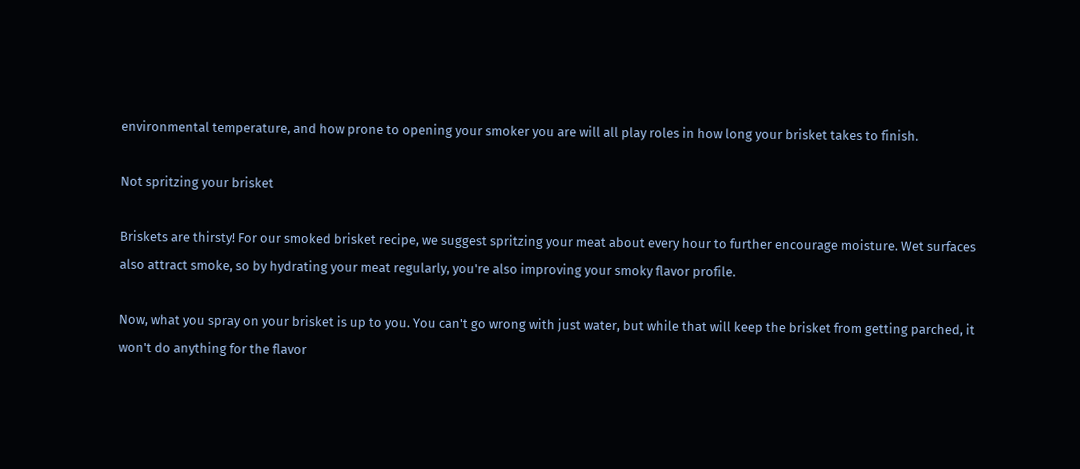environmental temperature, and how prone to opening your smoker you are will all play roles in how long your brisket takes to finish.

Not spritzing your brisket

Briskets are thirsty! For our smoked brisket recipe, we suggest spritzing your meat about every hour to further encourage moisture. Wet surfaces also attract smoke, so by hydrating your meat regularly, you're also improving your smoky flavor profile.

Now, what you spray on your brisket is up to you. You can't go wrong with just water, but while that will keep the brisket from getting parched, it won't do anything for the flavor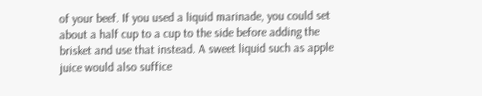of your beef. If you used a liquid marinade, you could set about a half cup to a cup to the side before adding the brisket and use that instead. A sweet liquid such as apple juice would also suffice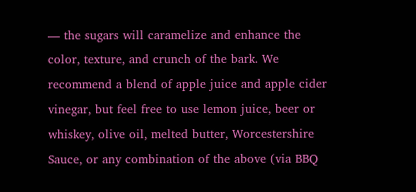— the sugars will caramelize and enhance the color, texture, and crunch of the bark. We recommend a blend of apple juice and apple cider vinegar, but feel free to use lemon juice, beer or whiskey, olive oil, melted butter, Worcestershire Sauce, or any combination of the above (via BBQ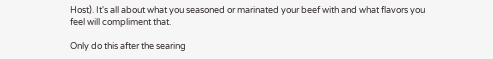Host). It's all about what you seasoned or marinated your beef with and what flavors you feel will compliment that.

Only do this after the searing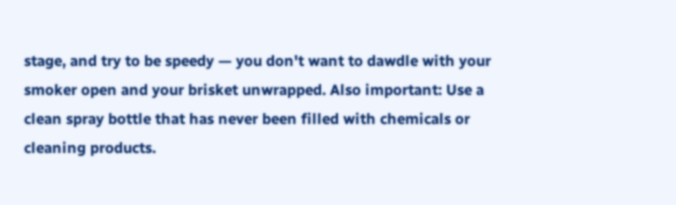stage, and try to be speedy — you don't want to dawdle with your smoker open and your brisket unwrapped. Also important: Use a clean spray bottle that has never been filled with chemicals or cleaning products.